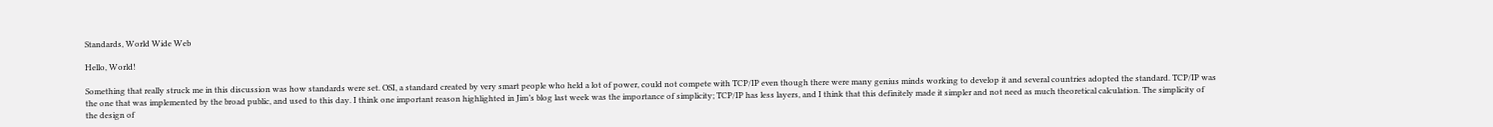Standards, World Wide Web

Hello, World!

Something that really struck me in this discussion was how standards were set. OSI, a standard created by very smart people who held a lot of power, could not compete with TCP/IP even though there were many genius minds working to develop it and several countries adopted the standard. TCP/IP was the one that was implemented by the broad public, and used to this day. I think one important reason highlighted in Jim’s blog last week was the importance of simplicity; TCP/IP has less layers, and I think that this definitely made it simpler and not need as much theoretical calculation. The simplicity of the design of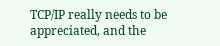TCP/IP really needs to be appreciated, and the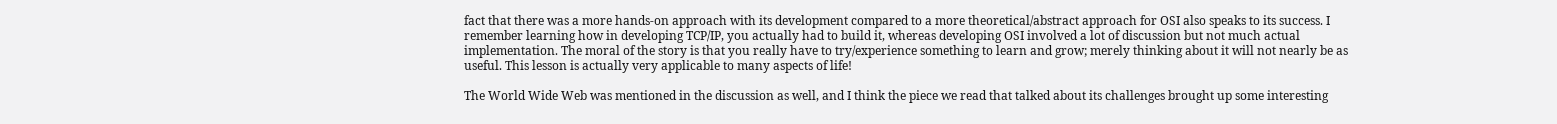fact that there was a more hands-on approach with its development compared to a more theoretical/abstract approach for OSI also speaks to its success. I remember learning how in developing TCP/IP, you actually had to build it, whereas developing OSI involved a lot of discussion but not much actual implementation. The moral of the story is that you really have to try/experience something to learn and grow; merely thinking about it will not nearly be as useful. This lesson is actually very applicable to many aspects of life!

The World Wide Web was mentioned in the discussion as well, and I think the piece we read that talked about its challenges brought up some interesting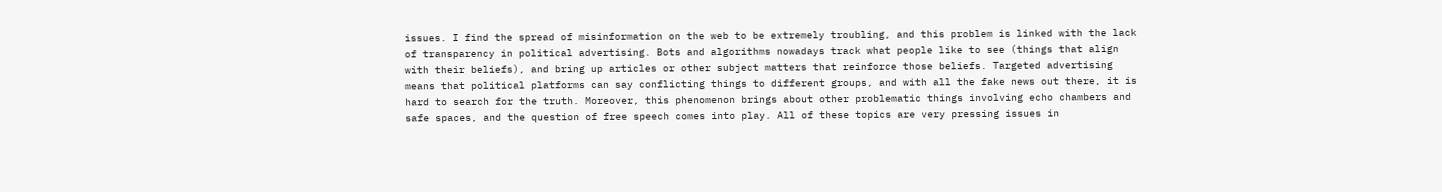issues. I find the spread of misinformation on the web to be extremely troubling, and this problem is linked with the lack of transparency in political advertising. Bots and algorithms nowadays track what people like to see (things that align with their beliefs), and bring up articles or other subject matters that reinforce those beliefs. Targeted advertising means that political platforms can say conflicting things to different groups, and with all the fake news out there, it is hard to search for the truth. Moreover, this phenomenon brings about other problematic things involving echo chambers and safe spaces, and the question of free speech comes into play. All of these topics are very pressing issues in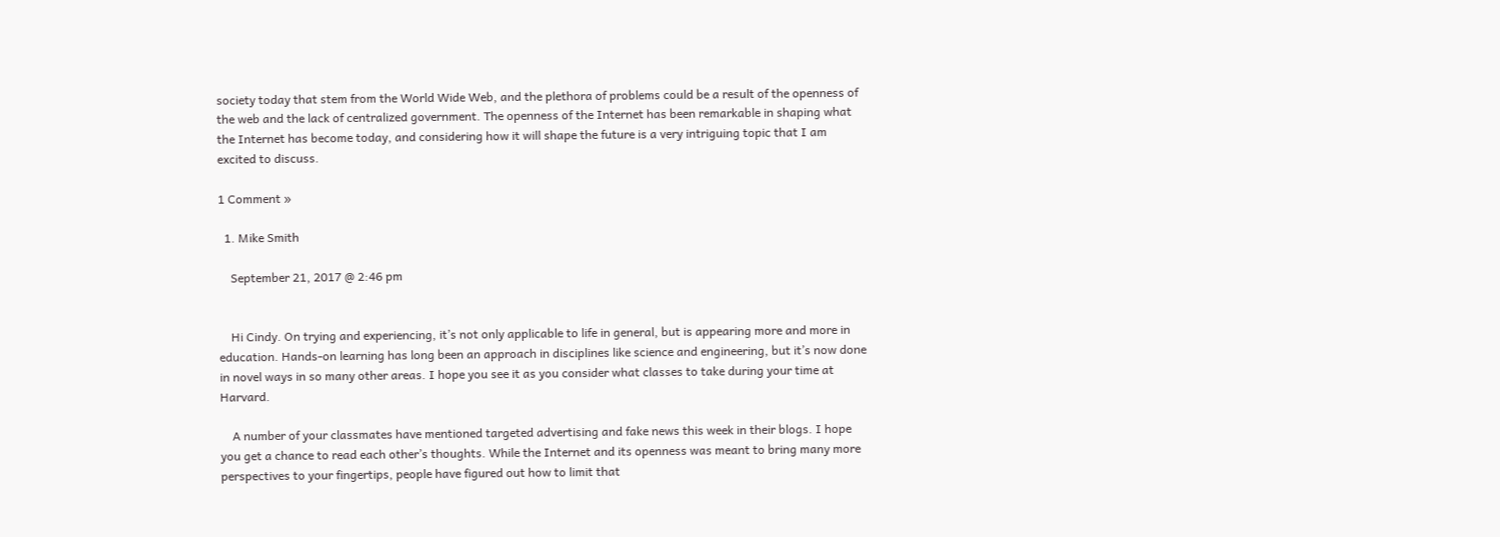society today that stem from the World Wide Web, and the plethora of problems could be a result of the openness of the web and the lack of centralized government. The openness of the Internet has been remarkable in shaping what the Internet has become today, and considering how it will shape the future is a very intriguing topic that I am excited to discuss.

1 Comment »

  1. Mike Smith

    September 21, 2017 @ 2:46 pm


    Hi Cindy. On trying and experiencing, it’s not only applicable to life in general, but is appearing more and more in education. Hands-on learning has long been an approach in disciplines like science and engineering, but it’s now done in novel ways in so many other areas. I hope you see it as you consider what classes to take during your time at Harvard.

    A number of your classmates have mentioned targeted advertising and fake news this week in their blogs. I hope you get a chance to read each other’s thoughts. While the Internet and its openness was meant to bring many more perspectives to your fingertips, people have figured out how to limit that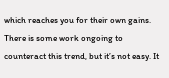which reaches you for their own gains. There is some work ongoing to counteract this trend, but it’s not easy. It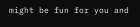might be fun for you and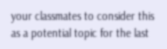your classmates to consider this as a potential topic for the last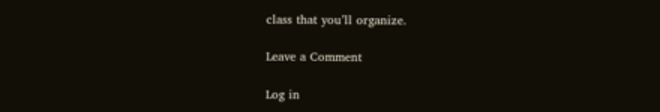class that you’ll organize.

Leave a Comment

Log in